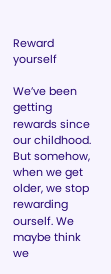Reward yourself

We’ve been getting rewards since our childhood. But somehow, when we get older, we stop rewarding ourself. We maybe think we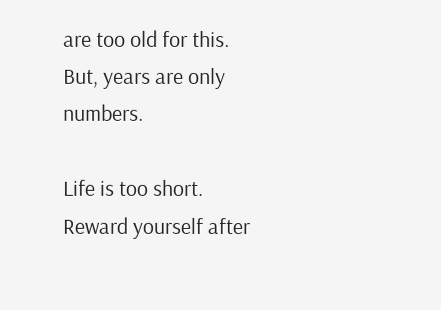are too old for this. But, years are only numbers.

Life is too short. Reward yourself after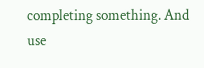completing something. And use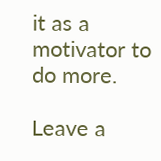it as a motivator to do more.

Leave a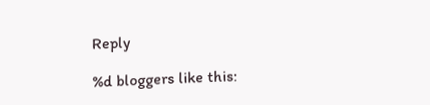Reply

%d bloggers like this: